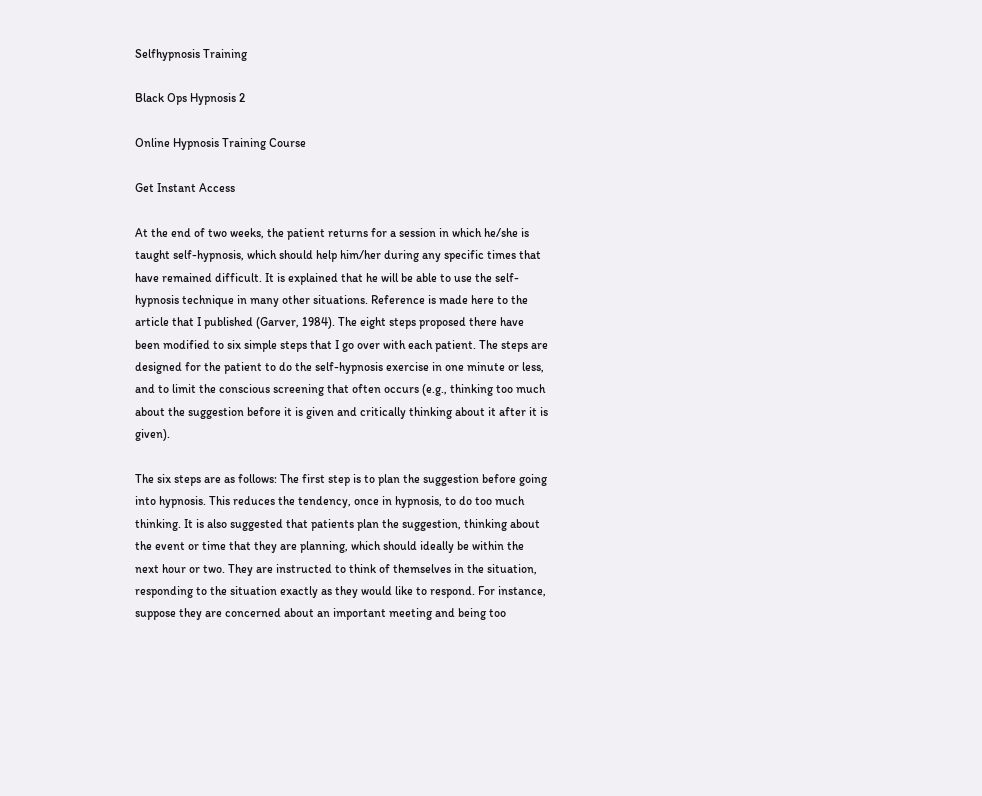Selfhypnosis Training

Black Ops Hypnosis 2

Online Hypnosis Training Course

Get Instant Access

At the end of two weeks, the patient returns for a session in which he/she is taught self-hypnosis, which should help him/her during any specific times that have remained difficult. It is explained that he will be able to use the self-hypnosis technique in many other situations. Reference is made here to the article that I published (Garver, 1984). The eight steps proposed there have been modified to six simple steps that I go over with each patient. The steps are designed for the patient to do the self-hypnosis exercise in one minute or less, and to limit the conscious screening that often occurs (e.g., thinking too much about the suggestion before it is given and critically thinking about it after it is given).

The six steps are as follows: The first step is to plan the suggestion before going into hypnosis. This reduces the tendency, once in hypnosis, to do too much thinking. It is also suggested that patients plan the suggestion, thinking about the event or time that they are planning, which should ideally be within the next hour or two. They are instructed to think of themselves in the situation, responding to the situation exactly as they would like to respond. For instance, suppose they are concerned about an important meeting and being too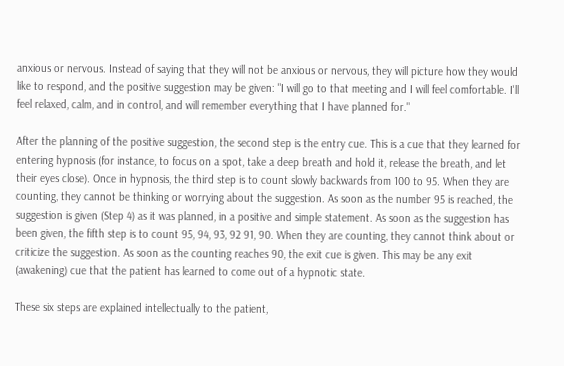anxious or nervous. Instead of saying that they will not be anxious or nervous, they will picture how they would like to respond, and the positive suggestion may be given: "I will go to that meeting and I will feel comfortable. I'll feel relaxed, calm, and in control, and will remember everything that I have planned for."

After the planning of the positive suggestion, the second step is the entry cue. This is a cue that they learned for entering hypnosis (for instance, to focus on a spot, take a deep breath and hold it, release the breath, and let their eyes close). Once in hypnosis, the third step is to count slowly backwards from 100 to 95. When they are counting, they cannot be thinking or worrying about the suggestion. As soon as the number 95 is reached, the suggestion is given (Step 4) as it was planned, in a positive and simple statement. As soon as the suggestion has been given, the fifth step is to count 95, 94, 93, 92 91, 90. When they are counting, they cannot think about or criticize the suggestion. As soon as the counting reaches 90, the exit cue is given. This may be any exit (awakening) cue that the patient has learned to come out of a hypnotic state.

These six steps are explained intellectually to the patient,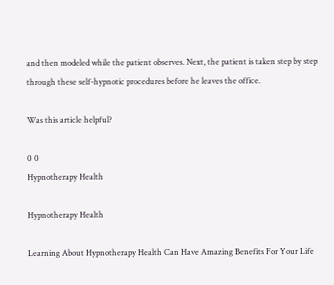and then modeled while the patient observes. Next, the patient is taken step by step through these self-hypnotic procedures before he leaves the office.

Was this article helpful?

0 0
Hypnotherapy Health

Hypnotherapy Health

Learning About Hypnotherapy Health Can Have Amazing Benefits For Your Life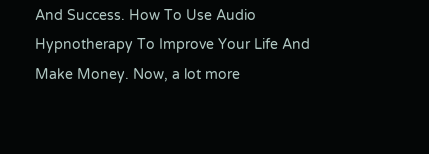And Success. How To Use Audio Hypnotherapy To Improve Your Life And Make Money. Now, a lot more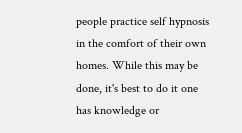people practice self hypnosis in the comfort of their own homes. While this may be done, it's best to do it one has knowledge or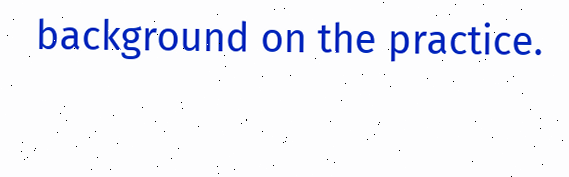background on the practice.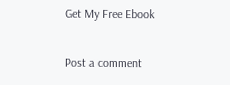Get My Free Ebook

Post a comment